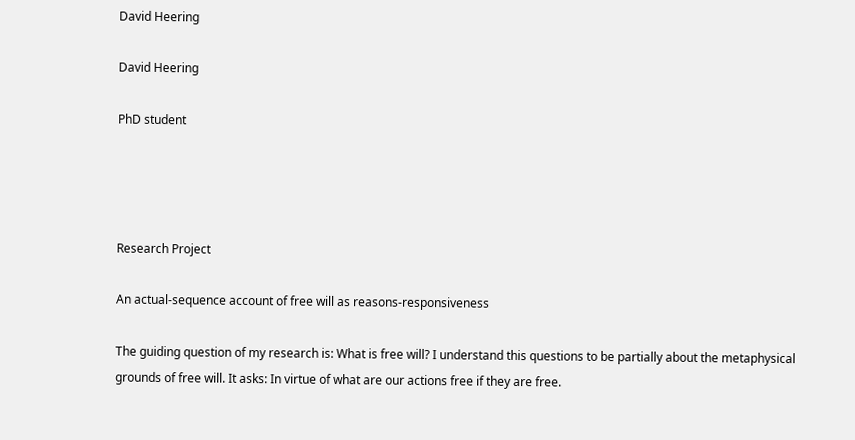David Heering

David Heering

PhD student




Research Project

An actual-sequence account of free will as reasons-responsiveness

The guiding question of my research is: What is free will? I understand this questions to be partially about the metaphysical grounds of free will. It asks: In virtue of what are our actions free if they are free.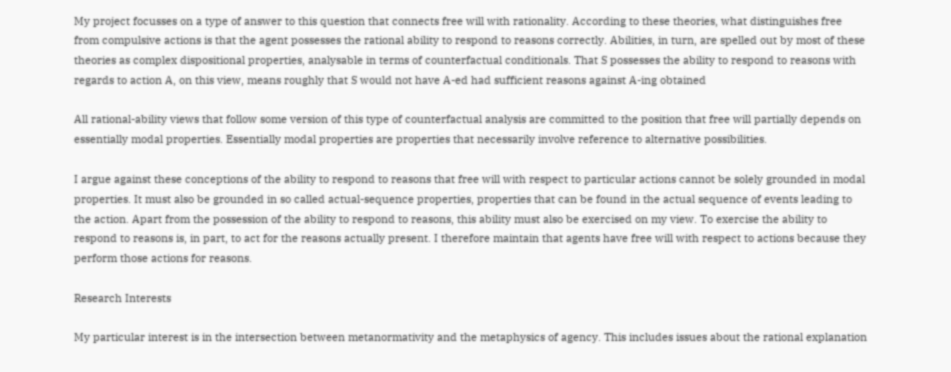My project focusses on a type of answer to this question that connects free will with rationality. According to these theories, what distinguishes free from compulsive actions is that the agent possesses the rational ability to respond to reasons correctly. Abilities, in turn, are spelled out by most of these theories as complex dispositional properties, analysable in terms of counterfactual conditionals. That S possesses the ability to respond to reasons with regards to action A, on this view, means roughly that S would not have A-ed had sufficient reasons against A-ing obtained

All rational-ability views that follow some version of this type of counterfactual analysis are committed to the position that free will partially depends on essentially modal properties. Essentially modal properties are properties that necessarily involve reference to alternative possibilities.

I argue against these conceptions of the ability to respond to reasons that free will with respect to particular actions cannot be solely grounded in modal properties. It must also be grounded in so called actual-sequence properties, properties that can be found in the actual sequence of events leading to the action. Apart from the possession of the ability to respond to reasons, this ability must also be exercised on my view. To exercise the ability to respond to reasons is, in part, to act for the reasons actually present. I therefore maintain that agents have free will with respect to actions because they perform those actions for reasons.

Research Interests

My particular interest is in the intersection between metanormativity and the metaphysics of agency. This includes issues about the rational explanation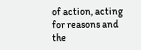of action, acting for reasons and the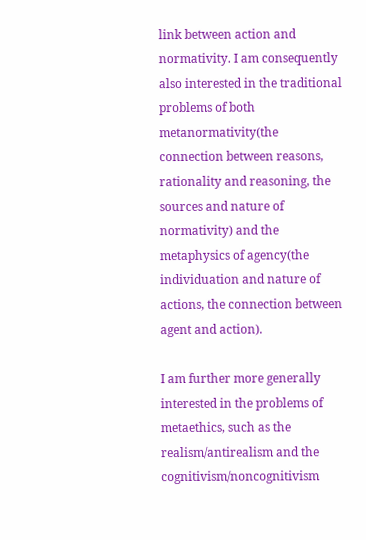link between action and normativity. I am consequently also interested in the traditional problems of both metanormativity(the connection between reasons, rationality and reasoning, the sources and nature of normativity) and the metaphysics of agency(the individuation and nature of actions, the connection between agent and action).

I am further more generally interested in the problems of metaethics, such as the realism/antirealism and the cognitivism/noncognitivism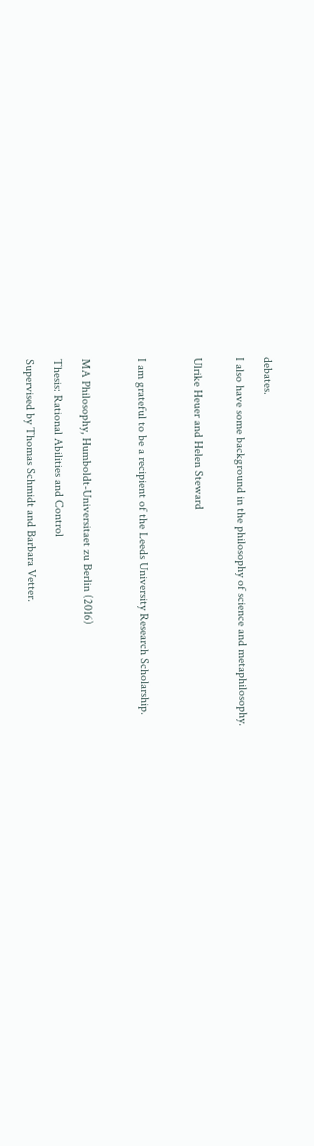debates.

I also have some background in the philosophy of science and metaphilosophy.


Ulrike Heuer and Helen Steward



I am grateful to be a recipient of the Leeds University Research Scholarship.



MA Philosophy, Humboldt-Universitaet zu Berlin (2016)

Thesis: Rational Abilities and Control

Supervised by Thomas Schmidt and Barbara Vetter.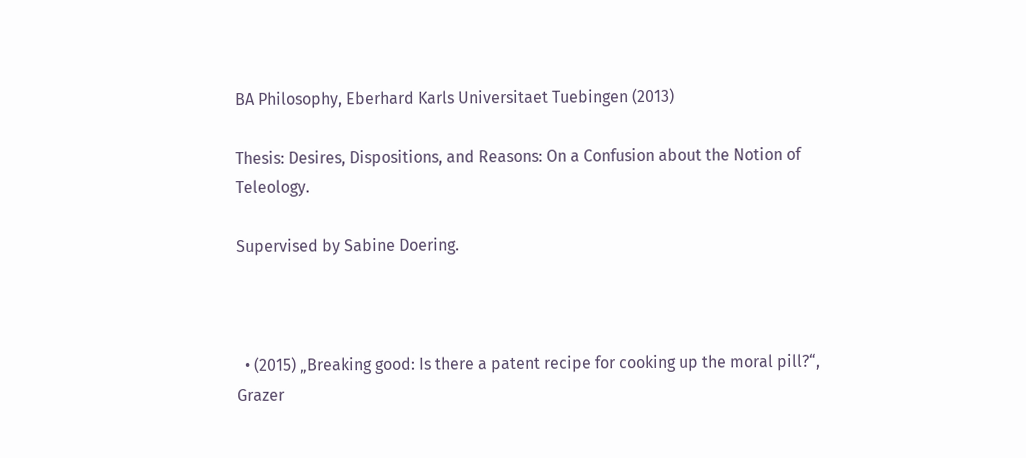BA Philosophy, Eberhard Karls Universitaet Tuebingen (2013)

Thesis: Desires, Dispositions, and Reasons: On a Confusion about the Notion of Teleology.

Supervised by Sabine Doering.



  • (2015) „Breaking good: Is there a patent recipe for cooking up the moral pill?“, Grazer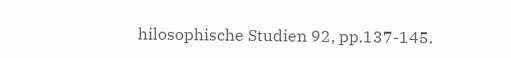hilosophische Studien 92, pp.137-145.